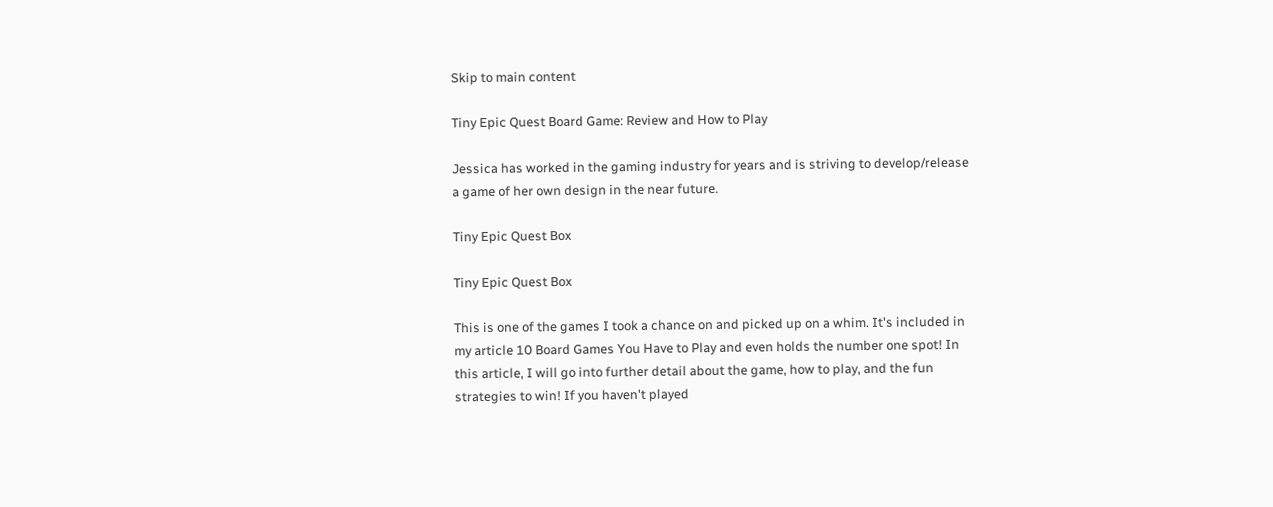Skip to main content

Tiny Epic Quest Board Game: Review and How to Play

Jessica has worked in the gaming industry for years and is striving to develop/release a game of her own design in the near future.

Tiny Epic Quest Box

Tiny Epic Quest Box

This is one of the games I took a chance on and picked up on a whim. It's included in my article 10 Board Games You Have to Play and even holds the number one spot! In this article, I will go into further detail about the game, how to play, and the fun strategies to win! If you haven't played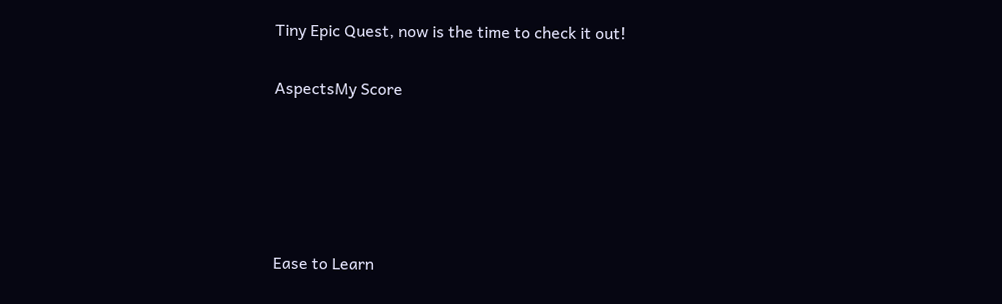Tiny Epic Quest, now is the time to check it out!

AspectsMy Score





Ease to Learn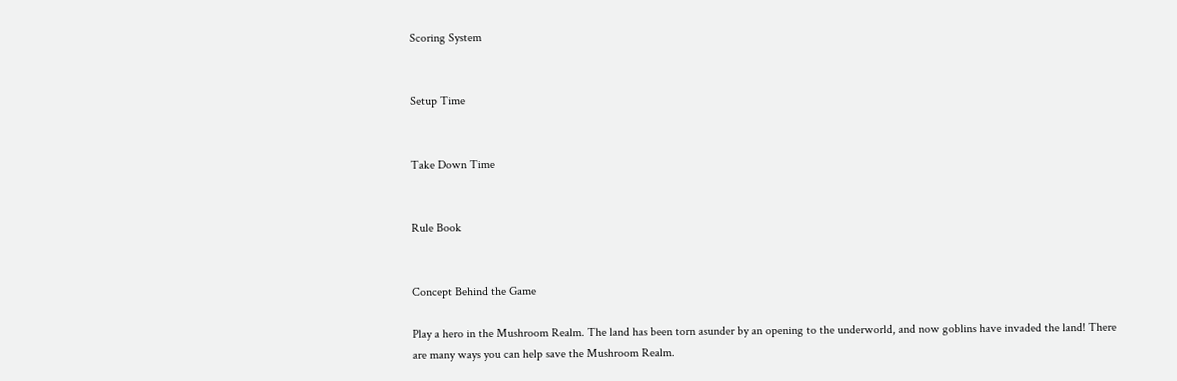Scoring System


Setup Time


Take Down Time


Rule Book


Concept Behind the Game

Play a hero in the Mushroom Realm. The land has been torn asunder by an opening to the underworld, and now goblins have invaded the land! There are many ways you can help save the Mushroom Realm.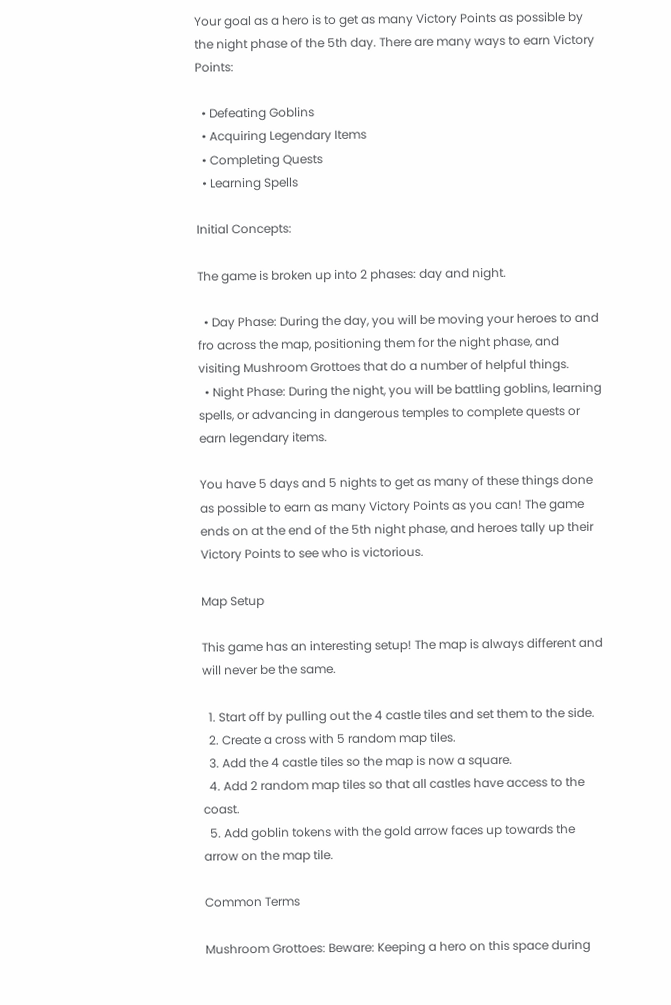Your goal as a hero is to get as many Victory Points as possible by the night phase of the 5th day. There are many ways to earn Victory Points:

  • Defeating Goblins
  • Acquiring Legendary Items
  • Completing Quests
  • Learning Spells

Initial Concepts:

The game is broken up into 2 phases: day and night.

  • Day Phase: During the day, you will be moving your heroes to and fro across the map, positioning them for the night phase, and visiting Mushroom Grottoes that do a number of helpful things.
  • Night Phase: During the night, you will be battling goblins, learning spells, or advancing in dangerous temples to complete quests or earn legendary items.

You have 5 days and 5 nights to get as many of these things done as possible to earn as many Victory Points as you can! The game ends on at the end of the 5th night phase, and heroes tally up their Victory Points to see who is victorious.

Map Setup

This game has an interesting setup! The map is always different and will never be the same.

  1. Start off by pulling out the 4 castle tiles and set them to the side.
  2. Create a cross with 5 random map tiles.
  3. Add the 4 castle tiles so the map is now a square.
  4. Add 2 random map tiles so that all castles have access to the coast.
  5. Add goblin tokens with the gold arrow faces up towards the arrow on the map tile.

Common Terms

Mushroom Grottoes: Beware: Keeping a hero on this space during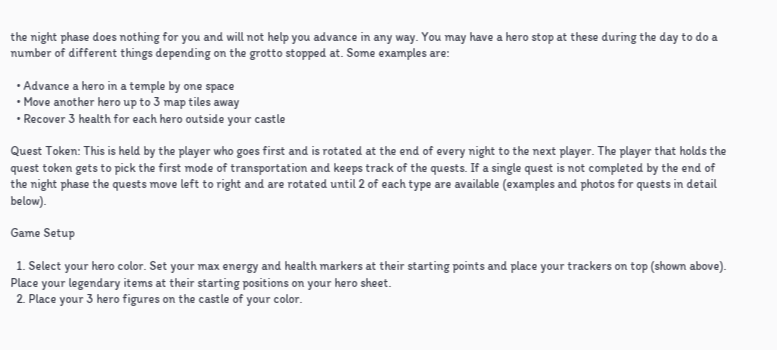the night phase does nothing for you and will not help you advance in any way. You may have a hero stop at these during the day to do a number of different things depending on the grotto stopped at. Some examples are:

  • Advance a hero in a temple by one space
  • Move another hero up to 3 map tiles away
  • Recover 3 health for each hero outside your castle

Quest Token: This is held by the player who goes first and is rotated at the end of every night to the next player. The player that holds the quest token gets to pick the first mode of transportation and keeps track of the quests. If a single quest is not completed by the end of the night phase the quests move left to right and are rotated until 2 of each type are available (examples and photos for quests in detail below).

Game Setup

  1. Select your hero color. Set your max energy and health markers at their starting points and place your trackers on top (shown above). Place your legendary items at their starting positions on your hero sheet.
  2. Place your 3 hero figures on the castle of your color.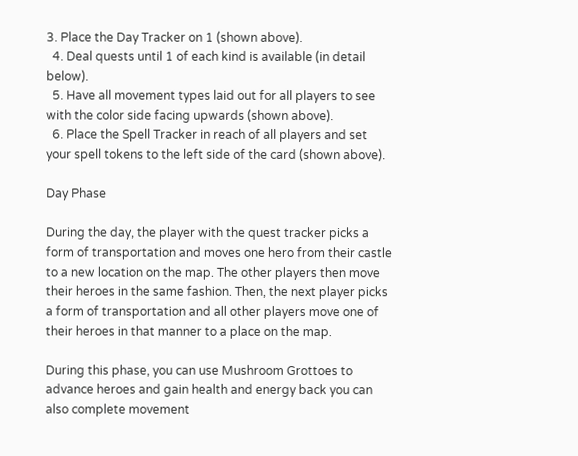3. Place the Day Tracker on 1 (shown above).
  4. Deal quests until 1 of each kind is available (in detail below).
  5. Have all movement types laid out for all players to see with the color side facing upwards (shown above).
  6. Place the Spell Tracker in reach of all players and set your spell tokens to the left side of the card (shown above).

Day Phase

During the day, the player with the quest tracker picks a form of transportation and moves one hero from their castle to a new location on the map. The other players then move their heroes in the same fashion. Then, the next player picks a form of transportation and all other players move one of their heroes in that manner to a place on the map.

During this phase, you can use Mushroom Grottoes to advance heroes and gain health and energy back you can also complete movement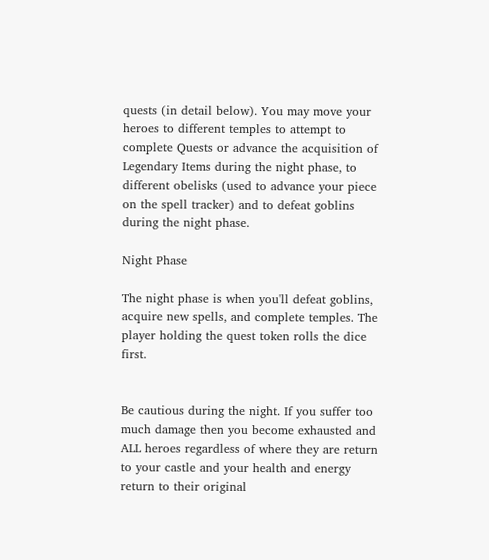quests (in detail below). You may move your heroes to different temples to attempt to complete Quests or advance the acquisition of Legendary Items during the night phase, to different obelisks (used to advance your piece on the spell tracker) and to defeat goblins during the night phase.

Night Phase

The night phase is when you'll defeat goblins, acquire new spells, and complete temples. The player holding the quest token rolls the dice first.


Be cautious during the night. If you suffer too much damage then you become exhausted and ALL heroes regardless of where they are return to your castle and your health and energy return to their original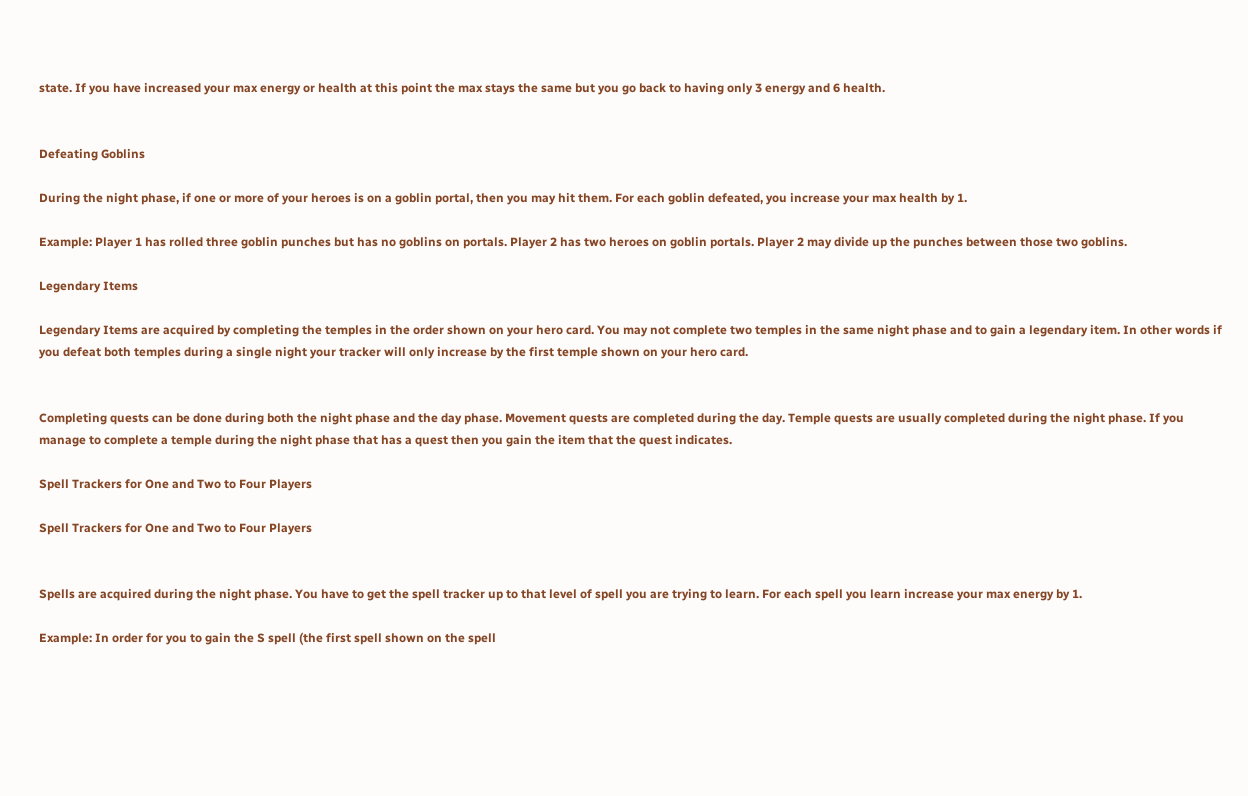state. If you have increased your max energy or health at this point the max stays the same but you go back to having only 3 energy and 6 health.


Defeating Goblins

During the night phase, if one or more of your heroes is on a goblin portal, then you may hit them. For each goblin defeated, you increase your max health by 1.

Example: Player 1 has rolled three goblin punches but has no goblins on portals. Player 2 has two heroes on goblin portals. Player 2 may divide up the punches between those two goblins.

Legendary Items

Legendary Items are acquired by completing the temples in the order shown on your hero card. You may not complete two temples in the same night phase and to gain a legendary item. In other words if you defeat both temples during a single night your tracker will only increase by the first temple shown on your hero card.


Completing quests can be done during both the night phase and the day phase. Movement quests are completed during the day. Temple quests are usually completed during the night phase. If you manage to complete a temple during the night phase that has a quest then you gain the item that the quest indicates.

Spell Trackers for One and Two to Four Players

Spell Trackers for One and Two to Four Players


Spells are acquired during the night phase. You have to get the spell tracker up to that level of spell you are trying to learn. For each spell you learn increase your max energy by 1.

Example: In order for you to gain the S spell (the first spell shown on the spell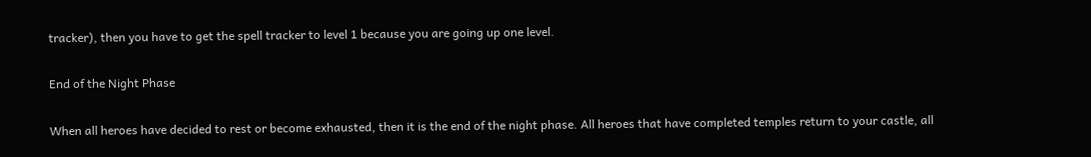tracker), then you have to get the spell tracker to level 1 because you are going up one level.

End of the Night Phase

When all heroes have decided to rest or become exhausted, then it is the end of the night phase. All heroes that have completed temples return to your castle, all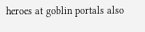heroes at goblin portals also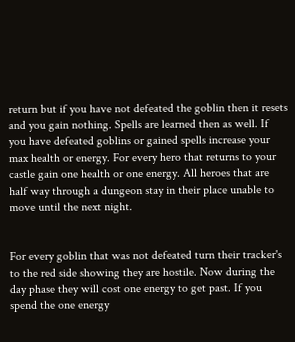return but if you have not defeated the goblin then it resets and you gain nothing. Spells are learned then as well. If you have defeated goblins or gained spells increase your max health or energy. For every hero that returns to your castle gain one health or one energy. All heroes that are half way through a dungeon stay in their place unable to move until the next night.


For every goblin that was not defeated turn their tracker's to the red side showing they are hostile. Now during the day phase they will cost one energy to get past. If you spend the one energy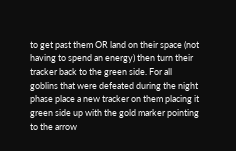to get past them OR land on their space (not having to spend an energy) then turn their tracker back to the green side. For all goblins that were defeated during the night phase place a new tracker on them placing it green side up with the gold marker pointing to the arrow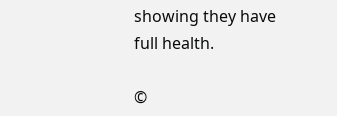showing they have full health.

©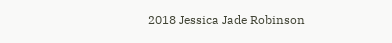2018 Jessica Jade Robinson